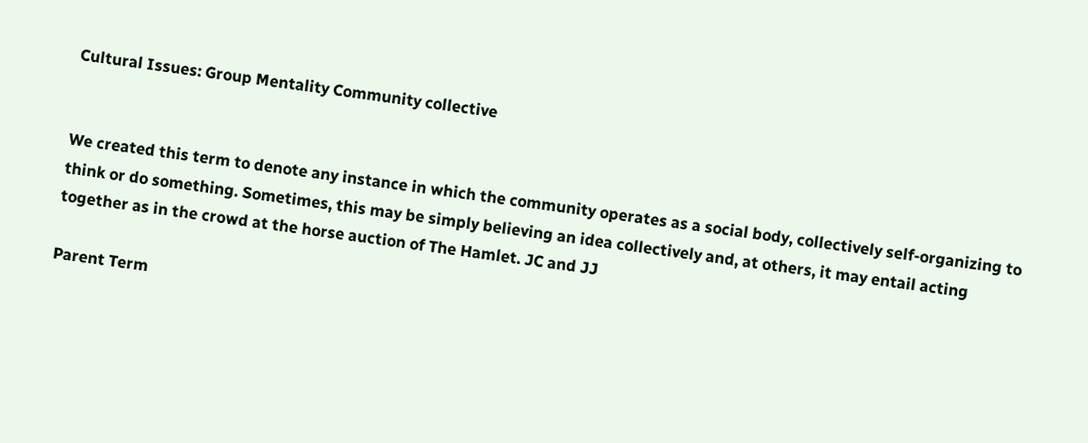Cultural Issues: Group Mentality Community collective


We created this term to denote any instance in which the community operates as a social body, collectively self-organizing to think or do something. Sometimes, this may be simply believing an idea collectively and, at others, it may entail acting together as in the crowd at the horse auction of The Hamlet. JC and JJ

Parent Term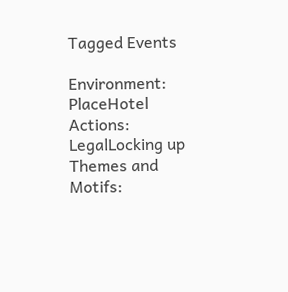Tagged Events

Environment: PlaceHotel
Actions: LegalLocking up
Themes and Motifs: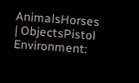AnimalsHorses | ObjectsPistol
Environment: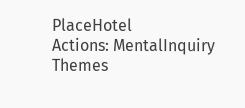PlaceHotel
Actions: MentalInquiry
Themes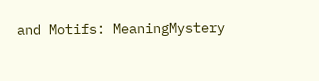and Motifs: MeaningMystery